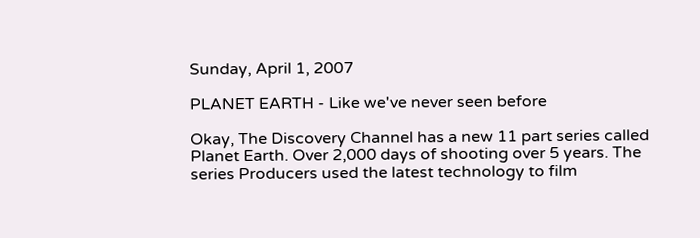Sunday, April 1, 2007

PLANET EARTH - Like we've never seen before

Okay, The Discovery Channel has a new 11 part series called Planet Earth. Over 2,000 days of shooting over 5 years. The series Producers used the latest technology to film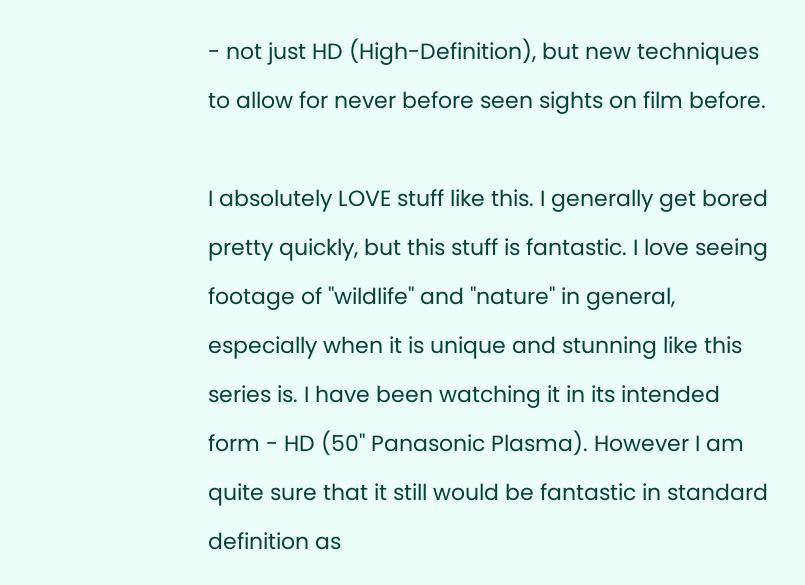- not just HD (High-Definition), but new techniques to allow for never before seen sights on film before.

I absolutely LOVE stuff like this. I generally get bored pretty quickly, but this stuff is fantastic. I love seeing footage of "wildlife" and "nature" in general, especially when it is unique and stunning like this series is. I have been watching it in its intended form - HD (50" Panasonic Plasma). However I am quite sure that it still would be fantastic in standard definition as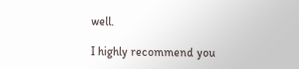well.

I highly recommend you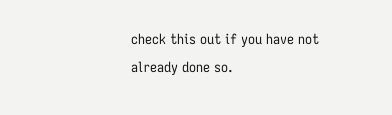check this out if you have not already done so.